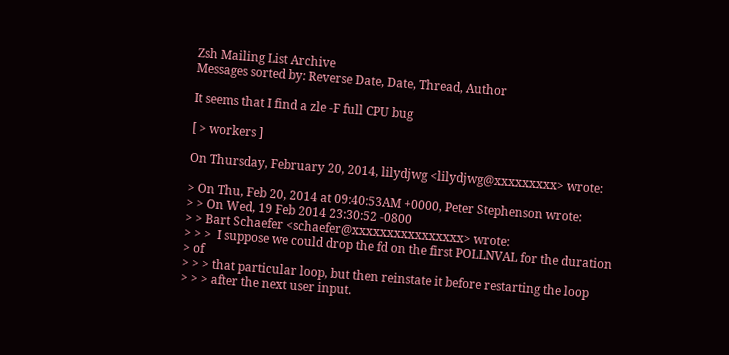Zsh Mailing List Archive
Messages sorted by: Reverse Date, Date, Thread, Author

It seems that I find a zle -F full CPU bug

[ > workers ]

On Thursday, February 20, 2014, lilydjwg <lilydjwg@xxxxxxxxx> wrote:

> On Thu, Feb 20, 2014 at 09:40:53AM +0000, Peter Stephenson wrote:
> > On Wed, 19 Feb 2014 23:30:52 -0800
> > Bart Schaefer <schaefer@xxxxxxxxxxxxxxxx> wrote:
> > >  I suppose we could drop the fd on the first POLLNVAL for the duration
> of
> > > that particular loop, but then reinstate it before restarting the loop
> > > after the next user input.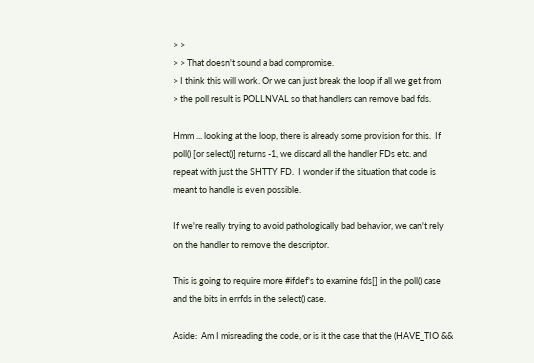> >
> > That doesn't sound a bad compromise.
> I think this will work. Or we can just break the loop if all we get from
> the poll result is POLLNVAL so that handlers can remove bad fds.

Hmm ... looking at the loop, there is already some provision for this.  If
poll() [or select()] returns -1, we discard all the handler FDs etc. and
repeat with just the SHTTY FD.  I wonder if the situation that code is
meant to handle is even possible.

If we're really trying to avoid pathologically bad behavior, we can't rely
on the handler to remove the descriptor.

This is going to require more #ifdef's to examine fds[] in the poll() case
and the bits in errfds in the select() case.

Aside:  Am I misreading the code, or is it the case that the (HAVE_TIO &&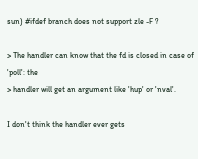sun) #ifdef branch does not support zle -F ?

> The handler can know that the fd is closed in case of 'poll': the
> handler will get an argument like 'hup' or 'nval'.

I don't think the handler ever gets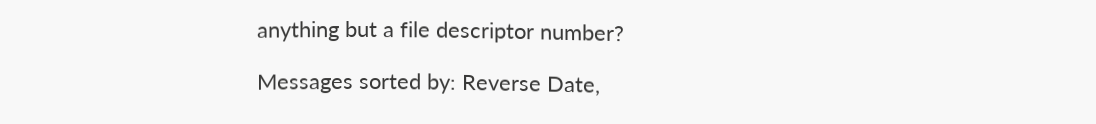anything but a file descriptor number?

Messages sorted by: Reverse Date,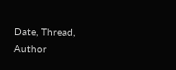Date, Thread, Author